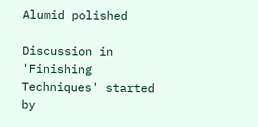Alumid polished

Discussion in 'Finishing Techniques' started by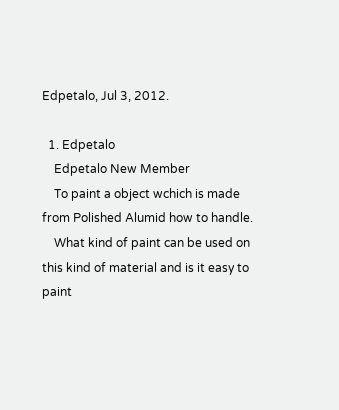Edpetalo, Jul 3, 2012.

  1. Edpetalo
    Edpetalo New Member
    To paint a object wchich is made from Polished Alumid how to handle.
    What kind of paint can be used on this kind of material and is it easy to paint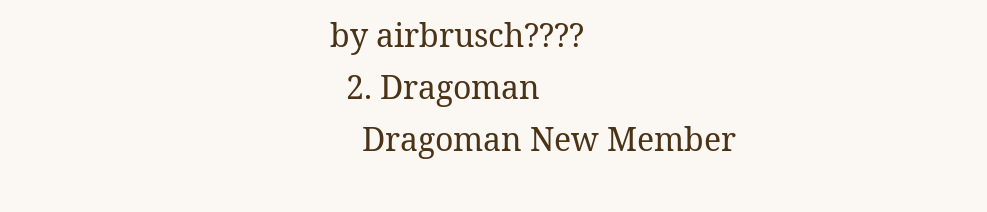by airbrusch????
  2. Dragoman
    Dragoman New Member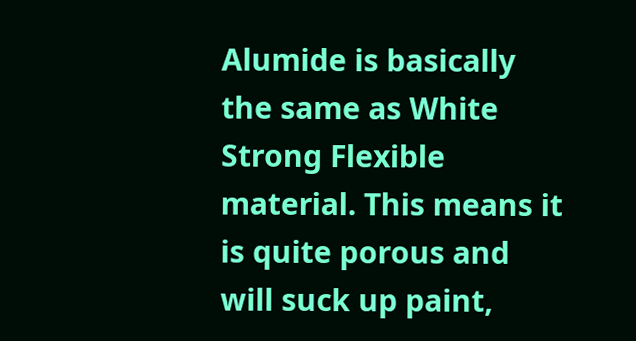Alumide is basically the same as White Strong Flexible material. This means it is quite porous and will suck up paint,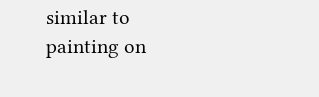similar to painting on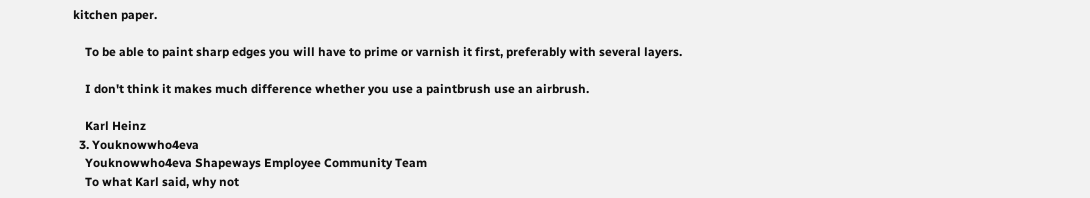kitchen paper.

    To be able to paint sharp edges you will have to prime or varnish it first, preferably with several layers.

    I don't think it makes much difference whether you use a paintbrush use an airbrush.

    Karl Heinz
  3. Youknowwho4eva
    Youknowwho4eva Shapeways Employee Community Team
    To what Karl said, why not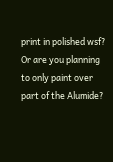print in polished wsf? Or are you planning to only paint over part of the Alumide?